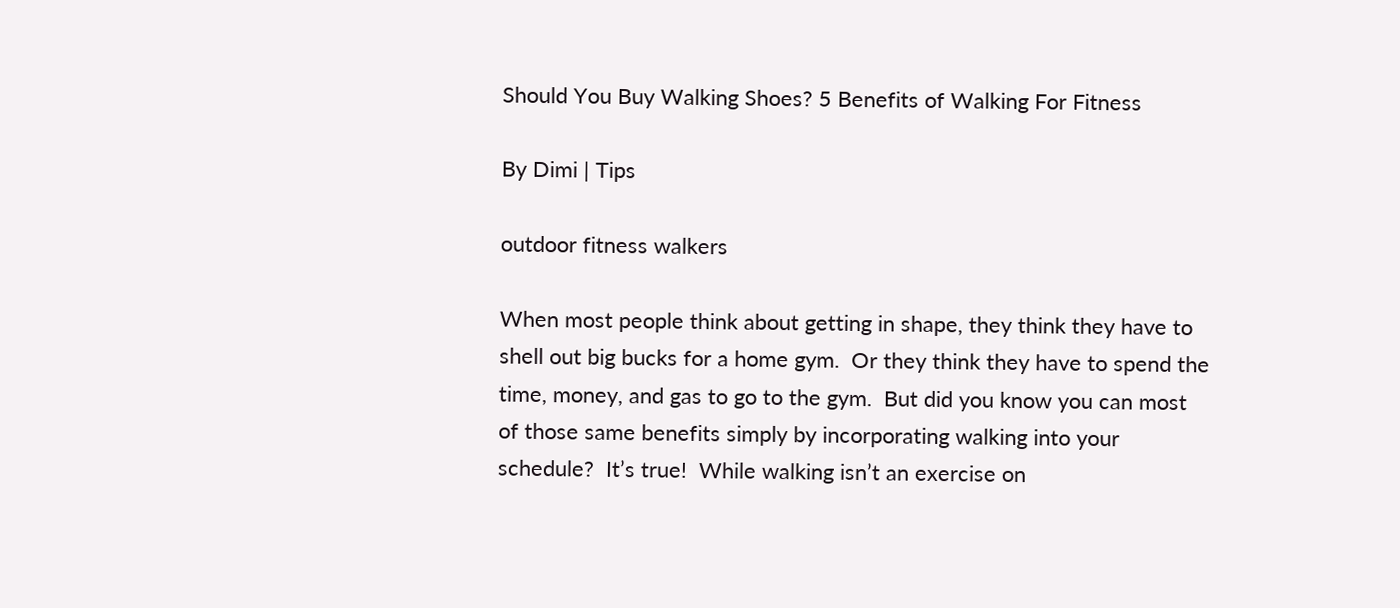Should You Buy Walking Shoes? 5 Benefits of Walking For Fitness

By Dimi | Tips

outdoor fitness walkers

When most people think about getting in shape, they think they have to shell out big bucks for a home gym.  Or they think they have to spend the time, money, and gas to go to the gym.  But did you know you can most of those same benefits simply by incorporating walking into your schedule?  It’s true!  While walking isn’t an exercise on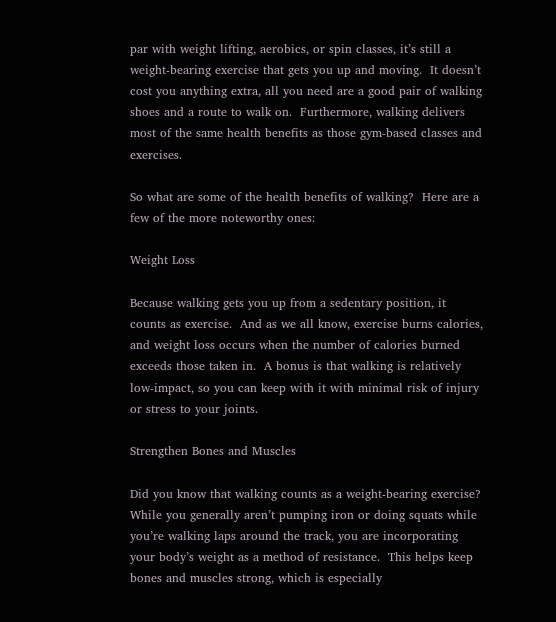par with weight lifting, aerobics, or spin classes, it’s still a weight-bearing exercise that gets you up and moving.  It doesn’t cost you anything extra, all you need are a good pair of walking shoes and a route to walk on.  Furthermore, walking delivers most of the same health benefits as those gym-based classes and exercises.

So what are some of the health benefits of walking?  Here are a few of the more noteworthy ones:

Weight Loss

Because walking gets you up from a sedentary position, it counts as exercise.  And as we all know, exercise burns calories, and weight loss occurs when the number of calories burned exceeds those taken in.  A bonus is that walking is relatively low-impact, so you can keep with it with minimal risk of injury or stress to your joints.

Strengthen Bones and Muscles

Did you know that walking counts as a weight-bearing exercise?  While you generally aren’t pumping iron or doing squats while you’re walking laps around the track, you are incorporating your body’s weight as a method of resistance.  This helps keep bones and muscles strong, which is especially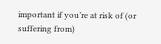important if you’re at risk of (or suffering from)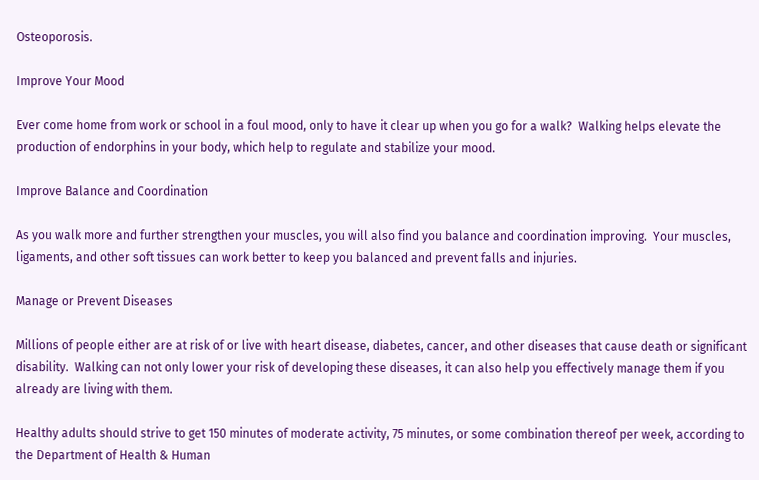Osteoporosis.

Improve Your Mood

Ever come home from work or school in a foul mood, only to have it clear up when you go for a walk?  Walking helps elevate the production of endorphins in your body, which help to regulate and stabilize your mood.

Improve Balance and Coordination

As you walk more and further strengthen your muscles, you will also find you balance and coordination improving.  Your muscles, ligaments, and other soft tissues can work better to keep you balanced and prevent falls and injuries.

Manage or Prevent Diseases

Millions of people either are at risk of or live with heart disease, diabetes, cancer, and other diseases that cause death or significant disability.  Walking can not only lower your risk of developing these diseases, it can also help you effectively manage them if you already are living with them.

Healthy adults should strive to get 150 minutes of moderate activity, 75 minutes, or some combination thereof per week, according to the Department of Health & Human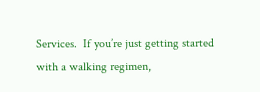Services.  If you’re just getting started with a walking regimen,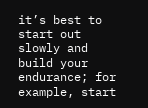it’s best to start out slowly and build your endurance; for example, start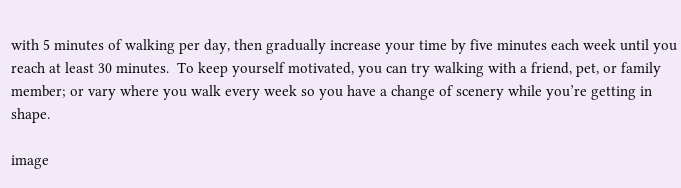with 5 minutes of walking per day, then gradually increase your time by five minutes each week until you reach at least 30 minutes.  To keep yourself motivated, you can try walking with a friend, pet, or family member; or vary where you walk every week so you have a change of scenery while you’re getting in shape.

image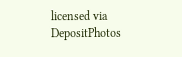licensed via DepositPhotos